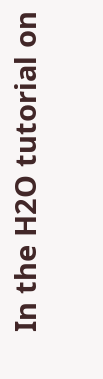In the H2O tutorial on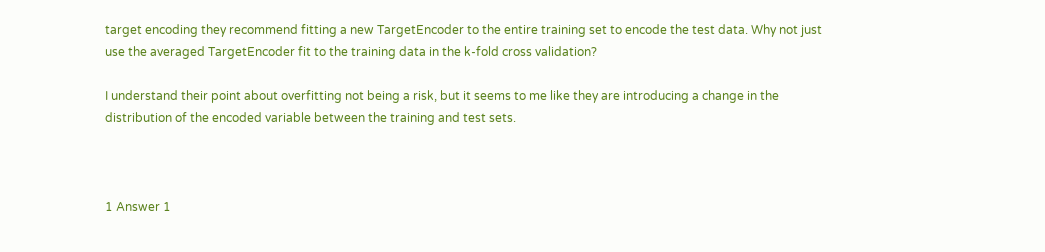target encoding they recommend fitting a new TargetEncoder to the entire training set to encode the test data. Why not just use the averaged TargetEncoder fit to the training data in the k-fold cross validation?

I understand their point about overfitting not being a risk, but it seems to me like they are introducing a change in the distribution of the encoded variable between the training and test sets.



1 Answer 1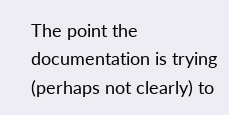The point the documentation is trying (perhaps not clearly) to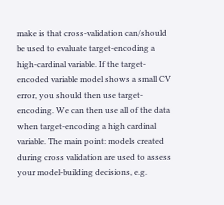make is that cross-validation can/should be used to evaluate target-encoding a high-cardinal variable. If the target-encoded variable model shows a small CV error, you should then use target-encoding. We can then use all of the data when target-encoding a high cardinal variable. The main point: models created during cross validation are used to assess your model-building decisions, e.g.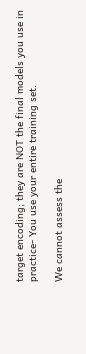target encoding; they are NOT the final models you use in practice- You use your entire training set.

We cannot assess the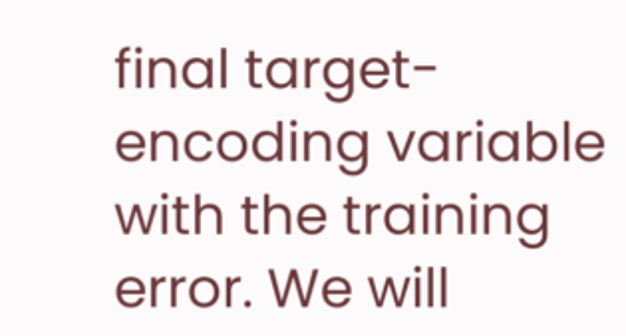final target-encoding variable with the training error. We will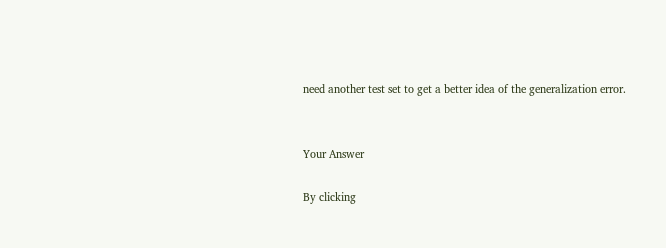need another test set to get a better idea of the generalization error.


Your Answer

By clicking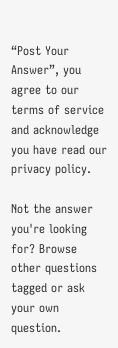“Post Your Answer”, you agree to our terms of service and acknowledge you have read our privacy policy.

Not the answer you're looking for? Browse other questions tagged or ask your own question.